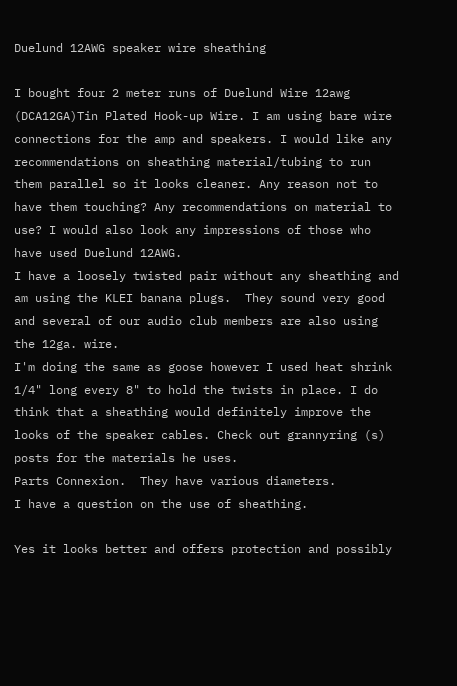Duelund 12AWG speaker wire sheathing

I bought four 2 meter runs of Duelund Wire 12awg (DCA12GA)Tin Plated Hook-up Wire. I am using bare wire connections for the amp and speakers. I would like any recommendations on sheathing material/tubing to run them parallel so it looks cleaner. Any reason not to have them touching? Any recommendations on material to use? I would also look any impressions of those who have used Duelund 12AWG.
I have a loosely twisted pair without any sheathing and am using the KLEI banana plugs.  They sound very good and several of our audio club members are also using the 12ga. wire.
I'm doing the same as goose however I used heat shrink 1/4" long every 8" to hold the twists in place. I do think that a sheathing would definitely improve the looks of the speaker cables. Check out grannyring (s) posts for the materials he uses.
Parts Connexion.  They have various diameters.
I have a question on the use of sheathing.

Yes it looks better and offers protection and possibly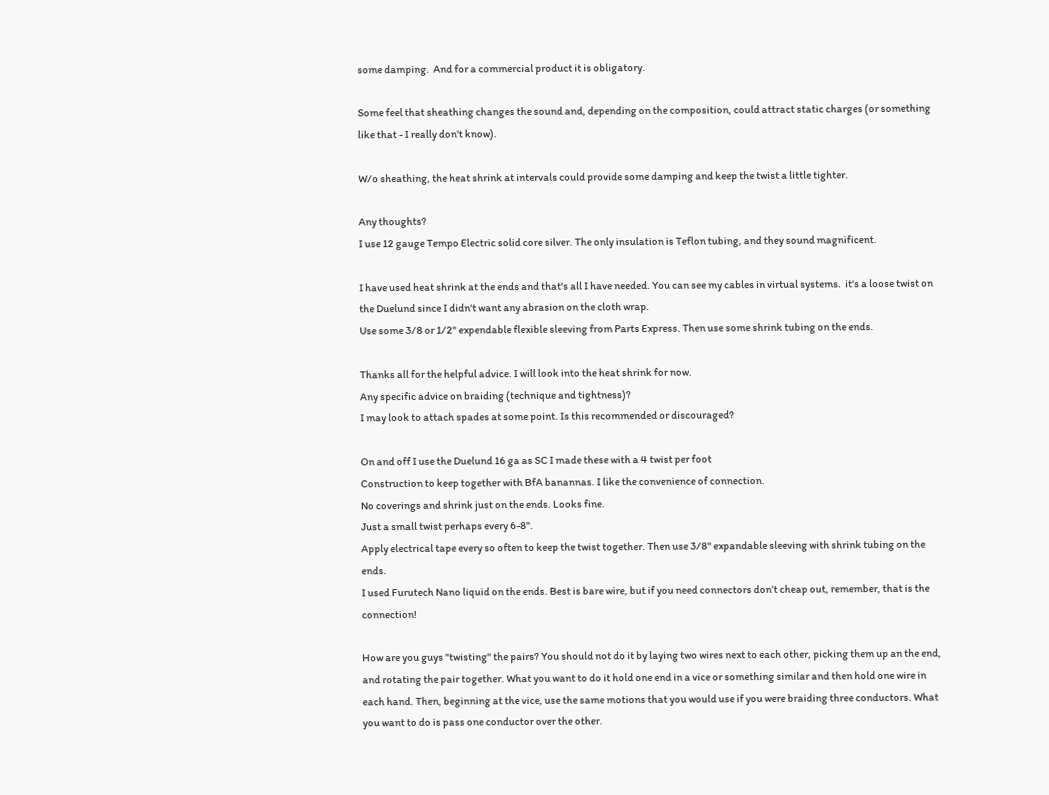some damping.  And for a commercial product it is obligatory.

Some feel that sheathing changes the sound and, depending on the composition, could attract static charges (or something like that - I really don't know).

W/o sheathing, the heat shrink at intervals could provide some damping and keep the twist a little tighter.

Any thoughts?
I use 12 gauge Tempo Electric solid core silver. The only insulation is Teflon tubing, and they sound magnificent.

I have used heat shrink at the ends and that's all I have needed. You can see my cables in virtual systems.  it's a loose twist on the Duelund since I didn't want any abrasion on the cloth wrap.
Use some 3/8 or 1/2" expendable flexible sleeving from Parts Express. Then use some shrink tubing on the ends.

Thanks all for the helpful advice. I will look into the heat shrink for now.
Any specific advice on braiding (technique and tightness)?
I may look to attach spades at some point. Is this recommended or discouraged?

On and off I use the Duelund 16 ga as SC I made these with a 4 twist per foot
Construction to keep together with BfA banannas. I like the convenience of connection.
No coverings and shrink just on the ends. Looks fine.
Just a small twist perhaps every 6-8".
Apply electrical tape every so often to keep the twist together. Then use 3/8" expandable sleeving with shrink tubing on the ends.
I used Furutech Nano liquid on the ends. Best is bare wire, but if you need connectors don’t cheap out, remember, that is the connection!

How are you guys "twisting" the pairs? You should not do it by laying two wires next to each other, picking them up an the end, and rotating the pair together. What you want to do it hold one end in a vice or something similar and then hold one wire in each hand. Then, beginning at the vice, use the same motions that you would use if you were braiding three conductors. What you want to do is pass one conductor over the other.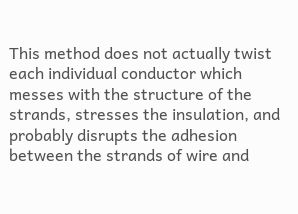This method does not actually twist each individual conductor which messes with the structure of the strands, stresses the insulation, and probably disrupts the adhesion between the strands of wire and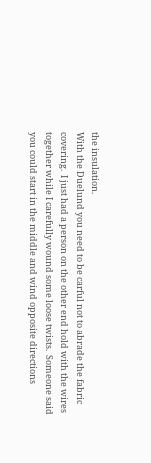the insulation.
With the Duelund you need to be carful not to abrade the fabric covering.  I just had a person on the other end hold with the wires together while I carefully wound some loose twists.  Someone said you could start in the middle and wind opposite directions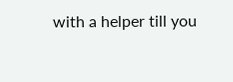with a helper till you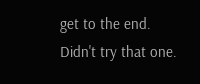get to the end.  Didn't try that one.